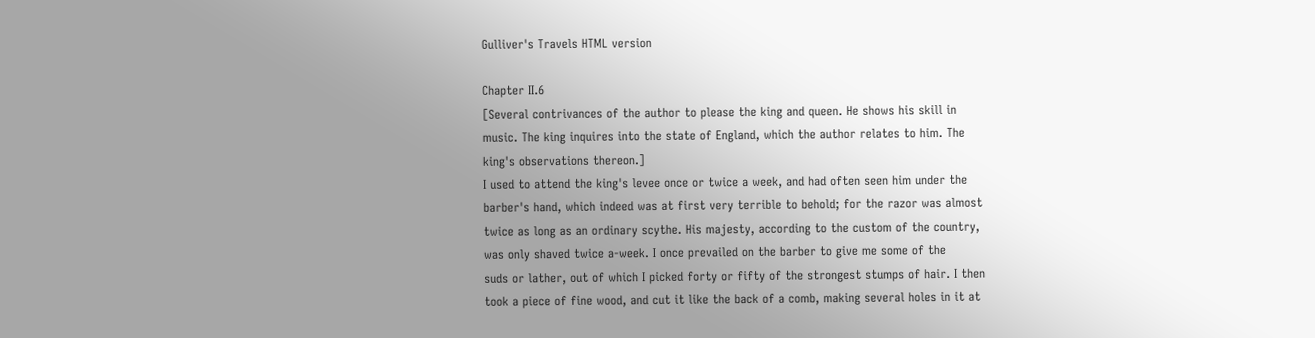Gulliver's Travels HTML version

Chapter II.6
[Several contrivances of the author to please the king and queen. He shows his skill in
music. The king inquires into the state of England, which the author relates to him. The
king's observations thereon.]
I used to attend the king's levee once or twice a week, and had often seen him under the
barber's hand, which indeed was at first very terrible to behold; for the razor was almost
twice as long as an ordinary scythe. His majesty, according to the custom of the country,
was only shaved twice a-week. I once prevailed on the barber to give me some of the
suds or lather, out of which I picked forty or fifty of the strongest stumps of hair. I then
took a piece of fine wood, and cut it like the back of a comb, making several holes in it at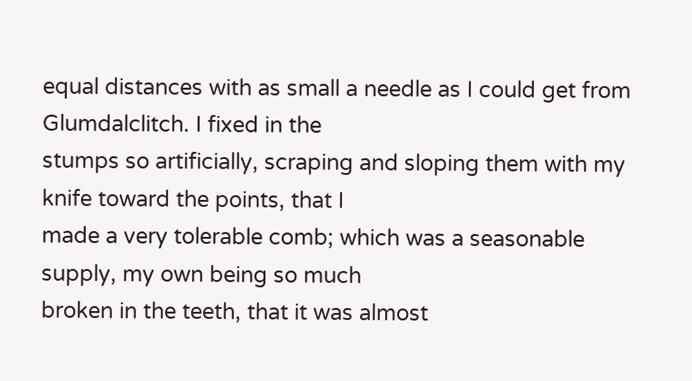equal distances with as small a needle as I could get from Glumdalclitch. I fixed in the
stumps so artificially, scraping and sloping them with my knife toward the points, that I
made a very tolerable comb; which was a seasonable supply, my own being so much
broken in the teeth, that it was almost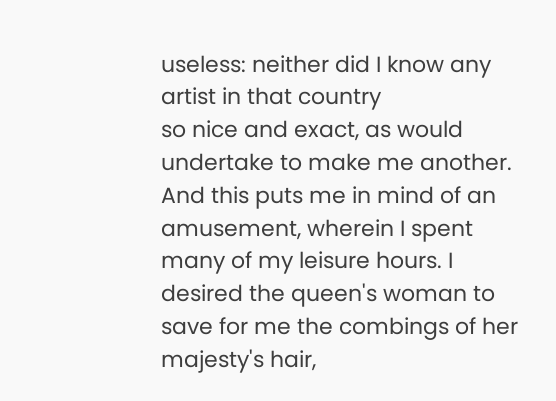useless: neither did I know any artist in that country
so nice and exact, as would undertake to make me another.
And this puts me in mind of an amusement, wherein I spent many of my leisure hours. I
desired the queen's woman to save for me the combings of her majesty's hair,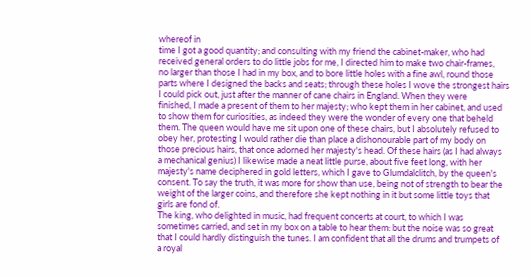whereof in
time I got a good quantity; and consulting with my friend the cabinet-maker, who had
received general orders to do little jobs for me, I directed him to make two chair-frames,
no larger than those I had in my box, and to bore little holes with a fine awl, round those
parts where I designed the backs and seats; through these holes I wove the strongest hairs
I could pick out, just after the manner of cane chairs in England. When they were
finished, I made a present of them to her majesty; who kept them in her cabinet, and used
to show them for curiosities, as indeed they were the wonder of every one that beheld
them. The queen would have me sit upon one of these chairs, but I absolutely refused to
obey her, protesting I would rather die than place a dishonourable part of my body on
those precious hairs, that once adorned her majesty's head. Of these hairs (as I had always
a mechanical genius) I likewise made a neat little purse, about five feet long, with her
majesty's name deciphered in gold letters, which I gave to Glumdalclitch, by the queen's
consent. To say the truth, it was more for show than use, being not of strength to bear the
weight of the larger coins, and therefore she kept nothing in it but some little toys that
girls are fond of.
The king, who delighted in music, had frequent concerts at court, to which I was
sometimes carried, and set in my box on a table to hear them: but the noise was so great
that I could hardly distinguish the tunes. I am confident that all the drums and trumpets of
a royal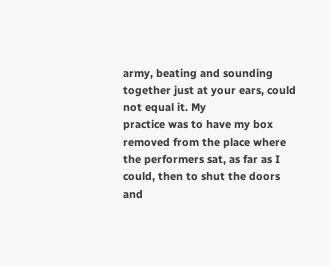army, beating and sounding together just at your ears, could not equal it. My
practice was to have my box removed from the place where the performers sat, as far as I
could, then to shut the doors and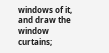windows of it, and draw the window curtains;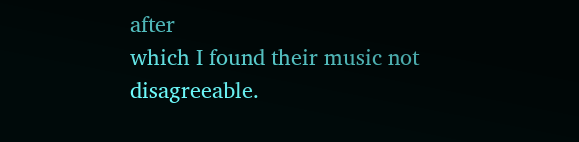after
which I found their music not disagreeable.